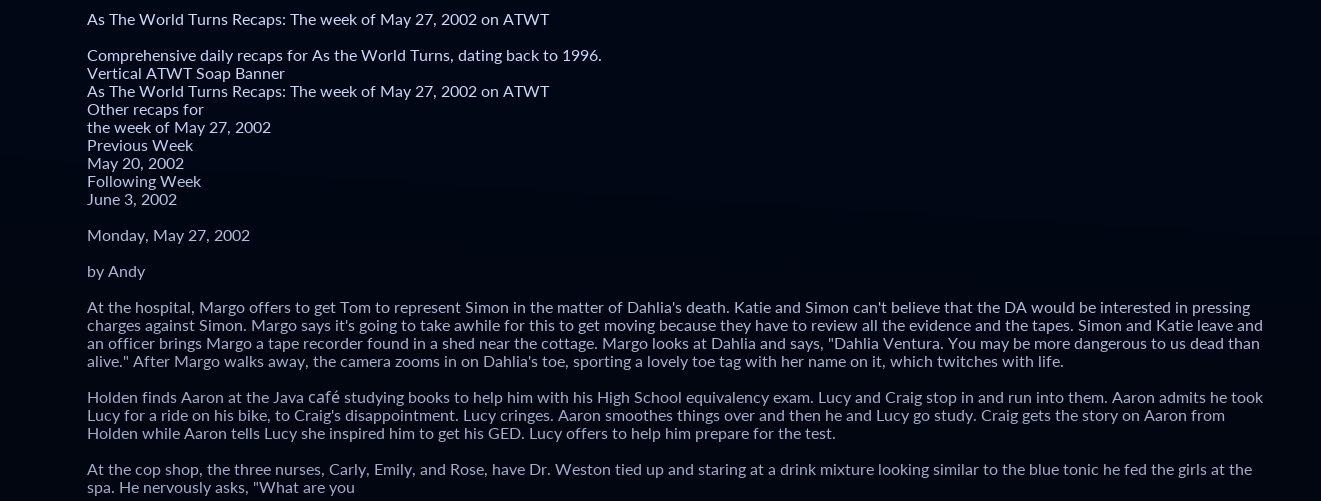As The World Turns Recaps: The week of May 27, 2002 on ATWT

Comprehensive daily recaps for As the World Turns, dating back to 1996.
Vertical ATWT Soap Banner
As The World Turns Recaps: The week of May 27, 2002 on ATWT
Other recaps for
the week of May 27, 2002
Previous Week
May 20, 2002
Following Week
June 3, 2002

Monday, May 27, 2002

by Andy

At the hospital, Margo offers to get Tom to represent Simon in the matter of Dahlia's death. Katie and Simon can't believe that the DA would be interested in pressing charges against Simon. Margo says it's going to take awhile for this to get moving because they have to review all the evidence and the tapes. Simon and Katie leave and an officer brings Margo a tape recorder found in a shed near the cottage. Margo looks at Dahlia and says, "Dahlia Ventura. You may be more dangerous to us dead than alive." After Margo walks away, the camera zooms in on Dahlia's toe, sporting a lovely toe tag with her name on it, which twitches with life.

Holden finds Aaron at the Java café studying books to help him with his High School equivalency exam. Lucy and Craig stop in and run into them. Aaron admits he took Lucy for a ride on his bike, to Craig's disappointment. Lucy cringes. Aaron smoothes things over and then he and Lucy go study. Craig gets the story on Aaron from Holden while Aaron tells Lucy she inspired him to get his GED. Lucy offers to help him prepare for the test.

At the cop shop, the three nurses, Carly, Emily, and Rose, have Dr. Weston tied up and staring at a drink mixture looking similar to the blue tonic he fed the girls at the spa. He nervously asks, "What are you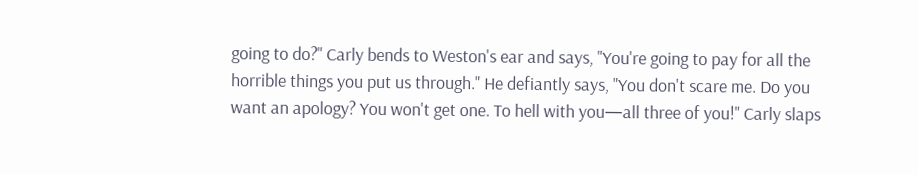going to do?" Carly bends to Weston's ear and says, "You're going to pay for all the horrible things you put us through." He defiantly says, "You don't scare me. Do you want an apology? You won't get one. To hell with you—all three of you!" Carly slaps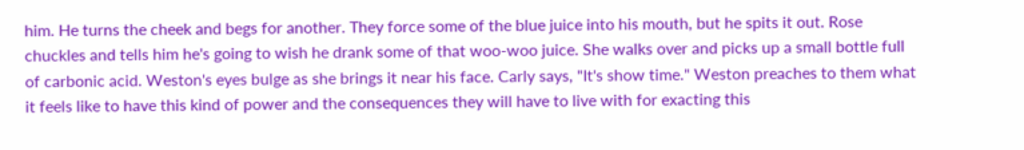him. He turns the cheek and begs for another. They force some of the blue juice into his mouth, but he spits it out. Rose chuckles and tells him he's going to wish he drank some of that woo-woo juice. She walks over and picks up a small bottle full of carbonic acid. Weston's eyes bulge as she brings it near his face. Carly says, "It's show time." Weston preaches to them what it feels like to have this kind of power and the consequences they will have to live with for exacting this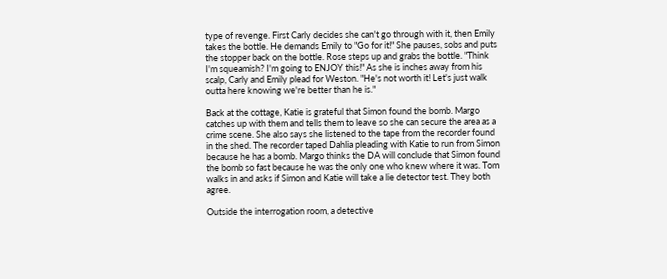type of revenge. First Carly decides she can't go through with it, then Emily takes the bottle. He demands Emily to "Go for it!" She pauses, sobs and puts the stopper back on the bottle. Rose steps up and grabs the bottle. "Think I'm squeamish? I'm going to ENJOY this!" As she is inches away from his scalp, Carly and Emily plead for Weston. "He's not worth it! Let's just walk outta here knowing we're better than he is."

Back at the cottage, Katie is grateful that Simon found the bomb. Margo catches up with them and tells them to leave so she can secure the area as a crime scene. She also says she listened to the tape from the recorder found in the shed. The recorder taped Dahlia pleading with Katie to run from Simon because he has a bomb. Margo thinks the DA will conclude that Simon found the bomb so fast because he was the only one who knew where it was. Tom walks in and asks if Simon and Katie will take a lie detector test. They both agree.

Outside the interrogation room, a detective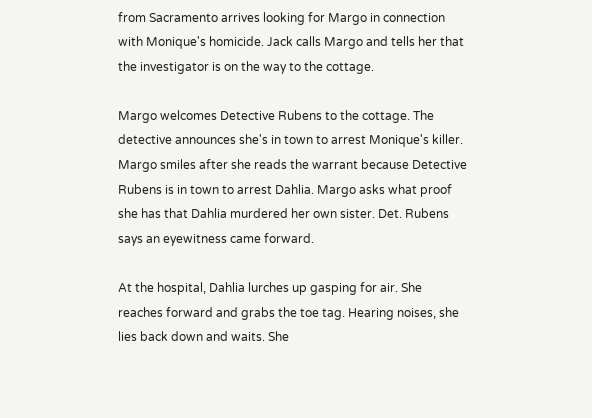from Sacramento arrives looking for Margo in connection with Monique's homicide. Jack calls Margo and tells her that the investigator is on the way to the cottage.

Margo welcomes Detective Rubens to the cottage. The detective announces she's in town to arrest Monique's killer. Margo smiles after she reads the warrant because Detective Rubens is in town to arrest Dahlia. Margo asks what proof she has that Dahlia murdered her own sister. Det. Rubens says an eyewitness came forward.

At the hospital, Dahlia lurches up gasping for air. She reaches forward and grabs the toe tag. Hearing noises, she lies back down and waits. She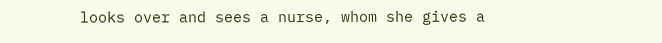looks over and sees a nurse, whom she gives a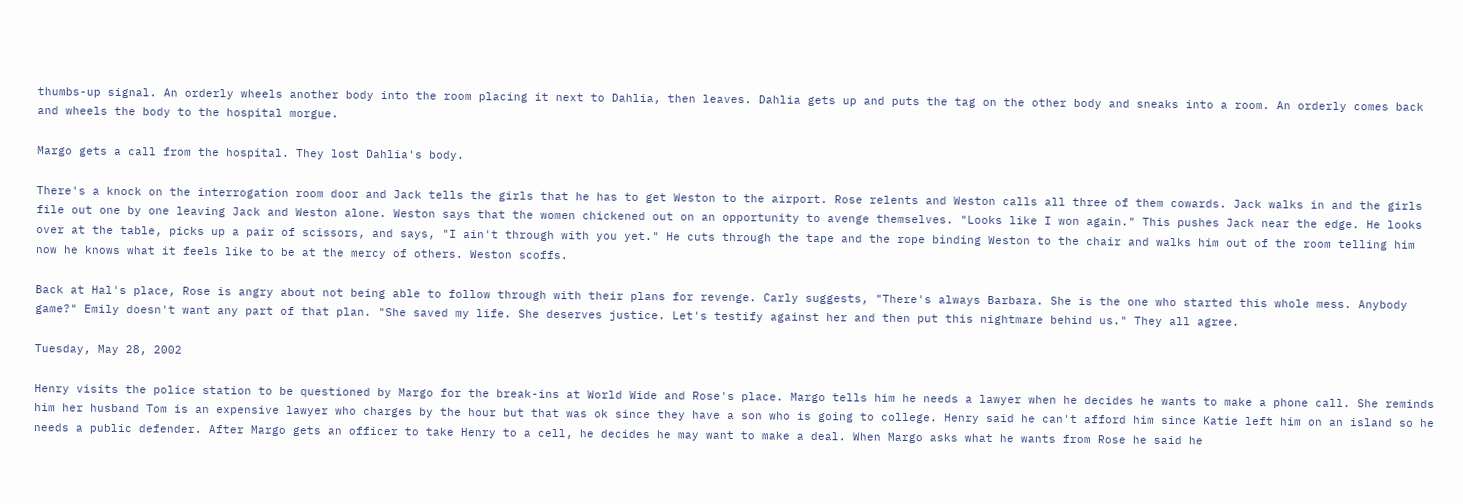thumbs-up signal. An orderly wheels another body into the room placing it next to Dahlia, then leaves. Dahlia gets up and puts the tag on the other body and sneaks into a room. An orderly comes back and wheels the body to the hospital morgue.

Margo gets a call from the hospital. They lost Dahlia's body.

There's a knock on the interrogation room door and Jack tells the girls that he has to get Weston to the airport. Rose relents and Weston calls all three of them cowards. Jack walks in and the girls file out one by one leaving Jack and Weston alone. Weston says that the women chickened out on an opportunity to avenge themselves. "Looks like I won again." This pushes Jack near the edge. He looks over at the table, picks up a pair of scissors, and says, "I ain't through with you yet." He cuts through the tape and the rope binding Weston to the chair and walks him out of the room telling him now he knows what it feels like to be at the mercy of others. Weston scoffs.

Back at Hal's place, Rose is angry about not being able to follow through with their plans for revenge. Carly suggests, "There's always Barbara. She is the one who started this whole mess. Anybody game?" Emily doesn't want any part of that plan. "She saved my life. She deserves justice. Let's testify against her and then put this nightmare behind us." They all agree.

Tuesday, May 28, 2002

Henry visits the police station to be questioned by Margo for the break-ins at World Wide and Rose's place. Margo tells him he needs a lawyer when he decides he wants to make a phone call. She reminds him her husband Tom is an expensive lawyer who charges by the hour but that was ok since they have a son who is going to college. Henry said he can't afford him since Katie left him on an island so he needs a public defender. After Margo gets an officer to take Henry to a cell, he decides he may want to make a deal. When Margo asks what he wants from Rose he said he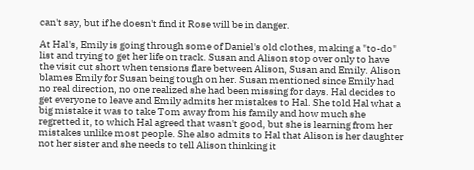can't say, but if he doesn't find it Rose will be in danger.

At Hal's, Emily is going through some of Daniel's old clothes, making a "to-do" list and trying to get her life on track. Susan and Alison stop over only to have the visit cut short when tensions flare between Alison, Susan and Emily. Alison blames Emily for Susan being tough on her. Susan mentioned since Emily had no real direction, no one realized she had been missing for days. Hal decides to get everyone to leave and Emily admits her mistakes to Hal. She told Hal what a big mistake it was to take Tom away from his family and how much she regretted it, to which Hal agreed that wasn't good, but she is learning from her mistakes unlike most people. She also admits to Hal that Alison is her daughter not her sister and she needs to tell Alison thinking it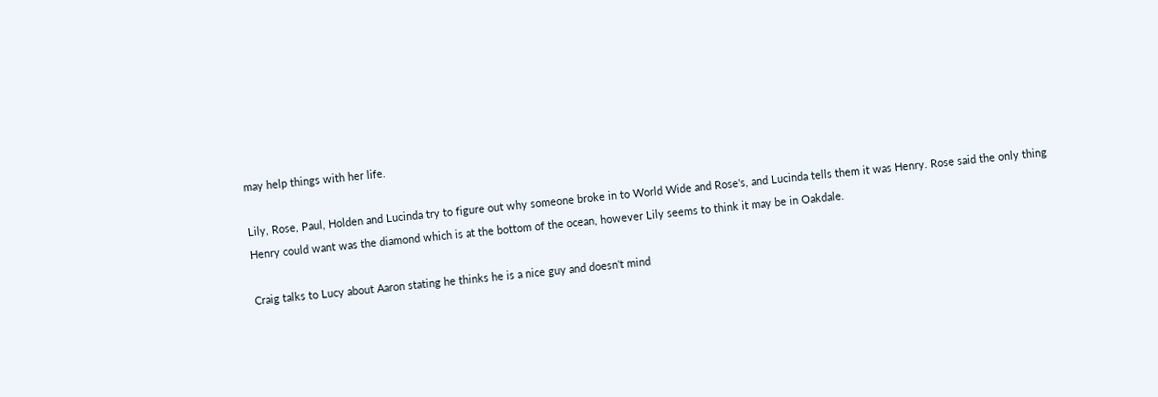may help things with her life.

Lily, Rose, Paul, Holden and Lucinda try to figure out why someone broke in to World Wide and Rose's, and Lucinda tells them it was Henry. Rose said the only thing Henry could want was the diamond which is at the bottom of the ocean, however Lily seems to think it may be in Oakdale.

Craig talks to Lucy about Aaron stating he thinks he is a nice guy and doesn't mind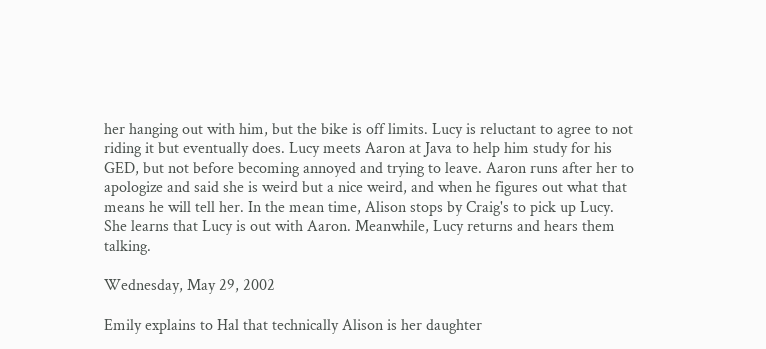her hanging out with him, but the bike is off limits. Lucy is reluctant to agree to not riding it but eventually does. Lucy meets Aaron at Java to help him study for his GED, but not before becoming annoyed and trying to leave. Aaron runs after her to apologize and said she is weird but a nice weird, and when he figures out what that means he will tell her. In the mean time, Alison stops by Craig's to pick up Lucy. She learns that Lucy is out with Aaron. Meanwhile, Lucy returns and hears them talking.

Wednesday, May 29, 2002

Emily explains to Hal that technically Alison is her daughter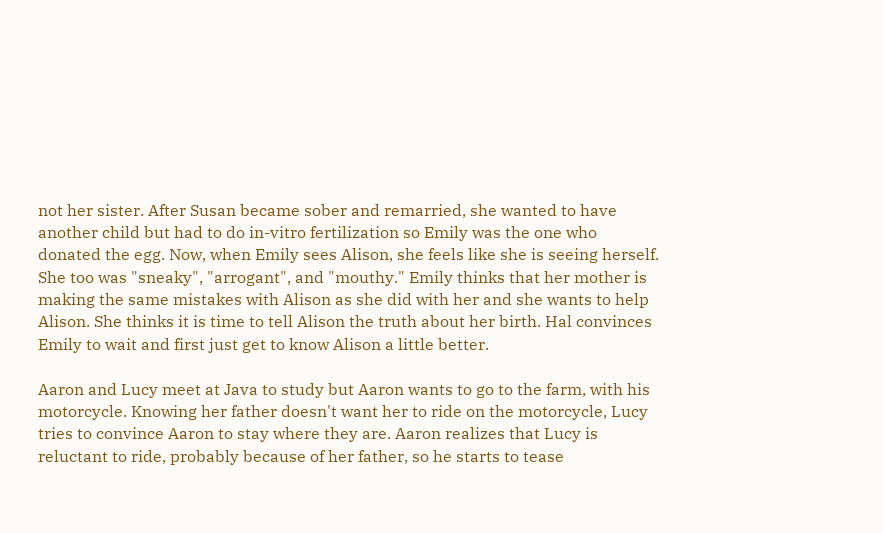not her sister. After Susan became sober and remarried, she wanted to have another child but had to do in-vitro fertilization so Emily was the one who donated the egg. Now, when Emily sees Alison, she feels like she is seeing herself. She too was "sneaky", "arrogant", and "mouthy." Emily thinks that her mother is making the same mistakes with Alison as she did with her and she wants to help Alison. She thinks it is time to tell Alison the truth about her birth. Hal convinces Emily to wait and first just get to know Alison a little better.

Aaron and Lucy meet at Java to study but Aaron wants to go to the farm, with his motorcycle. Knowing her father doesn't want her to ride on the motorcycle, Lucy tries to convince Aaron to stay where they are. Aaron realizes that Lucy is reluctant to ride, probably because of her father, so he starts to tease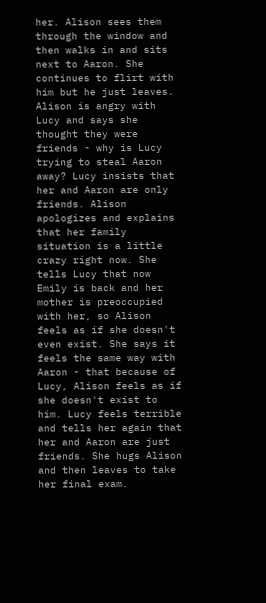her. Alison sees them through the window and then walks in and sits next to Aaron. She continues to flirt with him but he just leaves. Alison is angry with Lucy and says she thought they were friends - why is Lucy trying to steal Aaron away? Lucy insists that her and Aaron are only friends. Alison apologizes and explains that her family situation is a little crazy right now. She tells Lucy that now Emily is back and her mother is preoccupied with her, so Alison feels as if she doesn't even exist. She says it feels the same way with Aaron - that because of Lucy, Alison feels as if she doesn't exist to him. Lucy feels terrible and tells her again that her and Aaron are just friends. She hugs Alison and then leaves to take her final exam.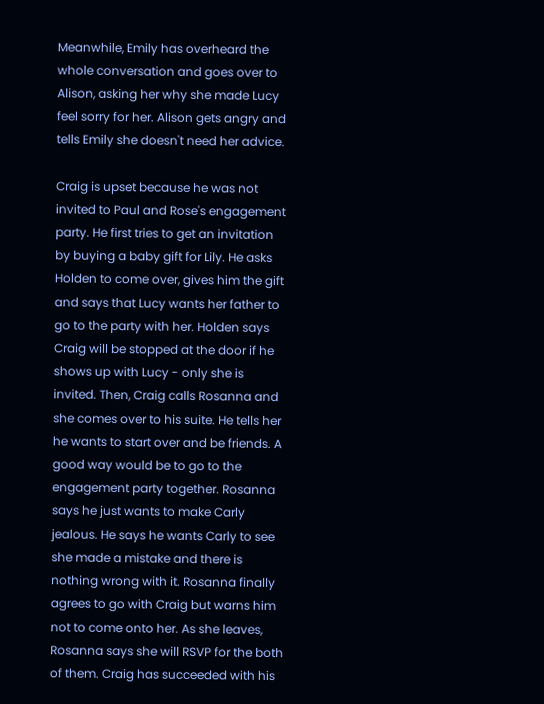Meanwhile, Emily has overheard the whole conversation and goes over to Alison, asking her why she made Lucy feel sorry for her. Alison gets angry and tells Emily she doesn't need her advice.

Craig is upset because he was not invited to Paul and Rose's engagement party. He first tries to get an invitation by buying a baby gift for Lily. He asks Holden to come over, gives him the gift and says that Lucy wants her father to go to the party with her. Holden says Craig will be stopped at the door if he shows up with Lucy - only she is invited. Then, Craig calls Rosanna and she comes over to his suite. He tells her he wants to start over and be friends. A good way would be to go to the engagement party together. Rosanna says he just wants to make Carly jealous. He says he wants Carly to see she made a mistake and there is nothing wrong with it. Rosanna finally agrees to go with Craig but warns him not to come onto her. As she leaves, Rosanna says she will RSVP for the both of them. Craig has succeeded with his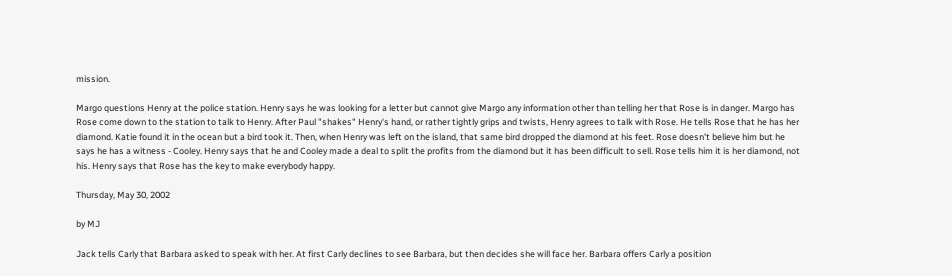mission.

Margo questions Henry at the police station. Henry says he was looking for a letter but cannot give Margo any information other than telling her that Rose is in danger. Margo has Rose come down to the station to talk to Henry. After Paul "shakes" Henry's hand, or rather tightly grips and twists, Henry agrees to talk with Rose. He tells Rose that he has her diamond. Katie found it in the ocean but a bird took it. Then, when Henry was left on the island, that same bird dropped the diamond at his feet. Rose doesn't believe him but he says he has a witness - Cooley. Henry says that he and Cooley made a deal to split the profits from the diamond but it has been difficult to sell. Rose tells him it is her diamond, not his. Henry says that Rose has the key to make everybody happy.

Thursday, May 30, 2002

by MJ

Jack tells Carly that Barbara asked to speak with her. At first Carly declines to see Barbara, but then decides she will face her. Barbara offers Carly a position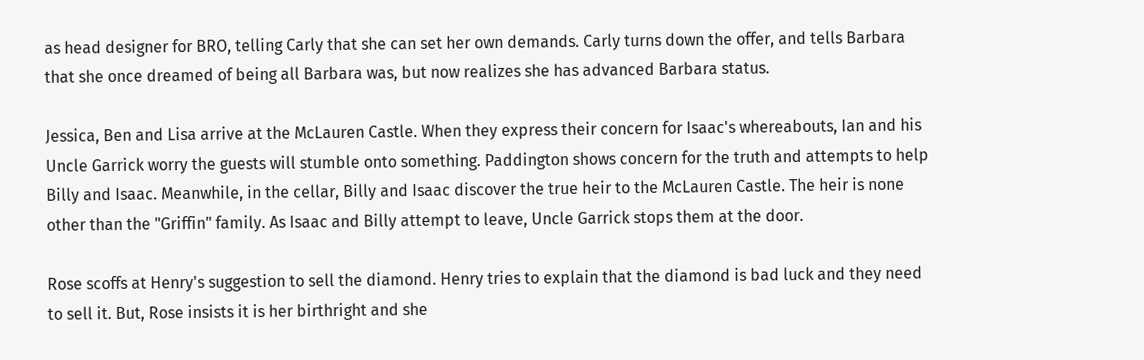as head designer for BRO, telling Carly that she can set her own demands. Carly turns down the offer, and tells Barbara that she once dreamed of being all Barbara was, but now realizes she has advanced Barbara status.

Jessica, Ben and Lisa arrive at the McLauren Castle. When they express their concern for Isaac's whereabouts, Ian and his Uncle Garrick worry the guests will stumble onto something. Paddington shows concern for the truth and attempts to help Billy and Isaac. Meanwhile, in the cellar, Billy and Isaac discover the true heir to the McLauren Castle. The heir is none other than the "Griffin" family. As Isaac and Billy attempt to leave, Uncle Garrick stops them at the door.

Rose scoffs at Henry's suggestion to sell the diamond. Henry tries to explain that the diamond is bad luck and they need to sell it. But, Rose insists it is her birthright and she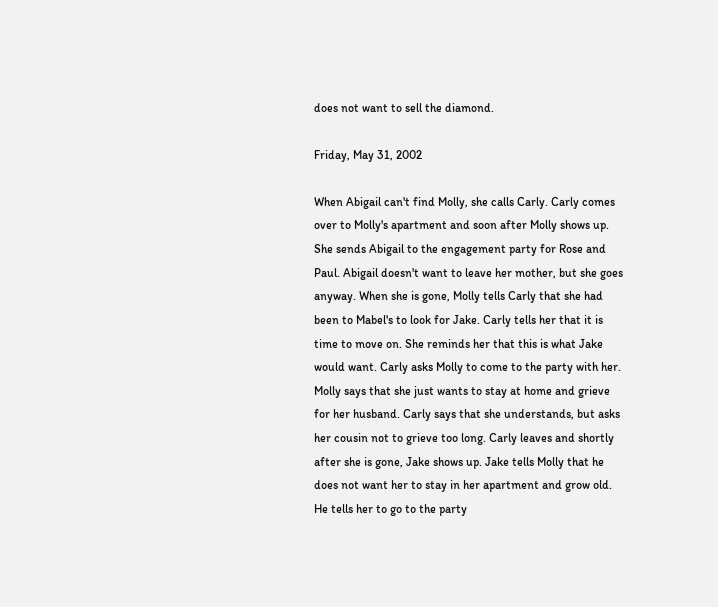does not want to sell the diamond.

Friday, May 31, 2002

When Abigail can't find Molly, she calls Carly. Carly comes over to Molly's apartment and soon after Molly shows up. She sends Abigail to the engagement party for Rose and Paul. Abigail doesn't want to leave her mother, but she goes anyway. When she is gone, Molly tells Carly that she had been to Mabel's to look for Jake. Carly tells her that it is time to move on. She reminds her that this is what Jake would want. Carly asks Molly to come to the party with her. Molly says that she just wants to stay at home and grieve for her husband. Carly says that she understands, but asks her cousin not to grieve too long. Carly leaves and shortly after she is gone, Jake shows up. Jake tells Molly that he does not want her to stay in her apartment and grow old. He tells her to go to the party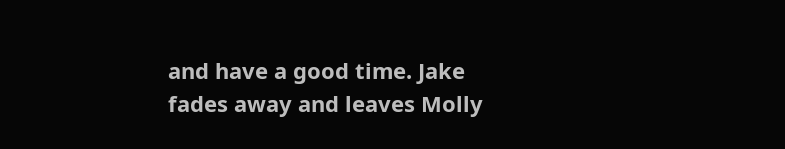and have a good time. Jake fades away and leaves Molly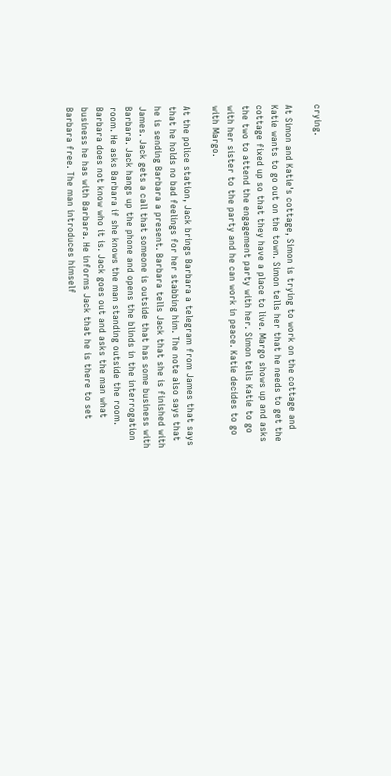crying.

At Simon and Katie's cottage, Simon is trying to work on the cottage and Katie wants to go out on the town. Simon tells her that he needs to get the cottage fixed up so that they have a place to live. Margo shows up and asks the two to attend the engagement party with her. Simon tells Katie to go with her sister to the party and he can work in peace. Katie decides to go with Margo.

At the police station, Jack brings Barbara a telegram from James that says that he holds no bad feelings for her stabbing him. The note also says that he is sending Barbara a present. Barbara tells Jack that she is finished with James. Jack gets a call that someone is outside that has some business with Barbara. Jack hangs up the phone and opens the blinds in the interrogation room. He asks Barbara if she knows the man standing outside the room. Barbara does not know who it is. Jack goes out and asks the man what business he has with Barbara. He informs Jack that he is there to set Barbara free. The man introduces himself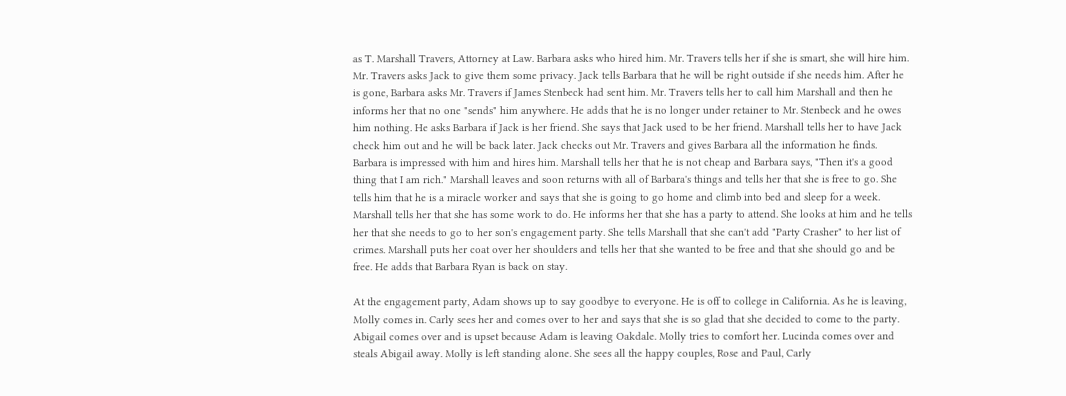as T. Marshall Travers, Attorney at Law. Barbara asks who hired him. Mr. Travers tells her if she is smart, she will hire him. Mr. Travers asks Jack to give them some privacy. Jack tells Barbara that he will be right outside if she needs him. After he is gone, Barbara asks Mr. Travers if James Stenbeck had sent him. Mr. Travers tells her to call him Marshall and then he informs her that no one "sends" him anywhere. He adds that he is no longer under retainer to Mr. Stenbeck and he owes him nothing. He asks Barbara if Jack is her friend. She says that Jack used to be her friend. Marshall tells her to have Jack check him out and he will be back later. Jack checks out Mr. Travers and gives Barbara all the information he finds. Barbara is impressed with him and hires him. Marshall tells her that he is not cheap and Barbara says, "Then it's a good thing that I am rich." Marshall leaves and soon returns with all of Barbara's things and tells her that she is free to go. She tells him that he is a miracle worker and says that she is going to go home and climb into bed and sleep for a week. Marshall tells her that she has some work to do. He informs her that she has a party to attend. She looks at him and he tells her that she needs to go to her son's engagement party. She tells Marshall that she can't add "Party Crasher" to her list of crimes. Marshall puts her coat over her shoulders and tells her that she wanted to be free and that she should go and be free. He adds that Barbara Ryan is back on stay.

At the engagement party, Adam shows up to say goodbye to everyone. He is off to college in California. As he is leaving, Molly comes in. Carly sees her and comes over to her and says that she is so glad that she decided to come to the party. Abigail comes over and is upset because Adam is leaving Oakdale. Molly tries to comfort her. Lucinda comes over and steals Abigail away. Molly is left standing alone. She sees all the happy couples, Rose and Paul, Carly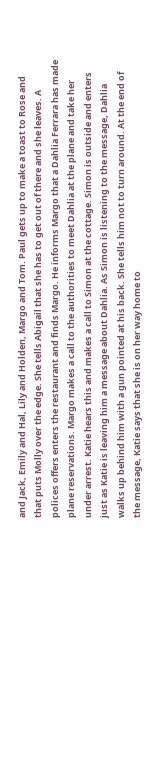and Jack, Emily and Hal, Lily and Holden, Margo and Tom. Paul gets up to make a toast to Rose and that puts Molly over the edge. She tells Abigail that she has to get out of there and she leaves. A polices offers enters the restaurant and finds Margo. He informs Margo that a Dahlia Ferrara has made plane reservations. Margo makes a call to the authorities to meet Dahlia at the plane and take her under arrest. Katie hears this and makes a call to Simon at the cottage. Simon is outside and enters just as Katie is leaving him a message about Dahlia. As Simon is listening to the message, Dahlia walks up behind him with a gun pointed at his back. She tells him not to turn around. At the end of the message, Katie says that she is on her way home to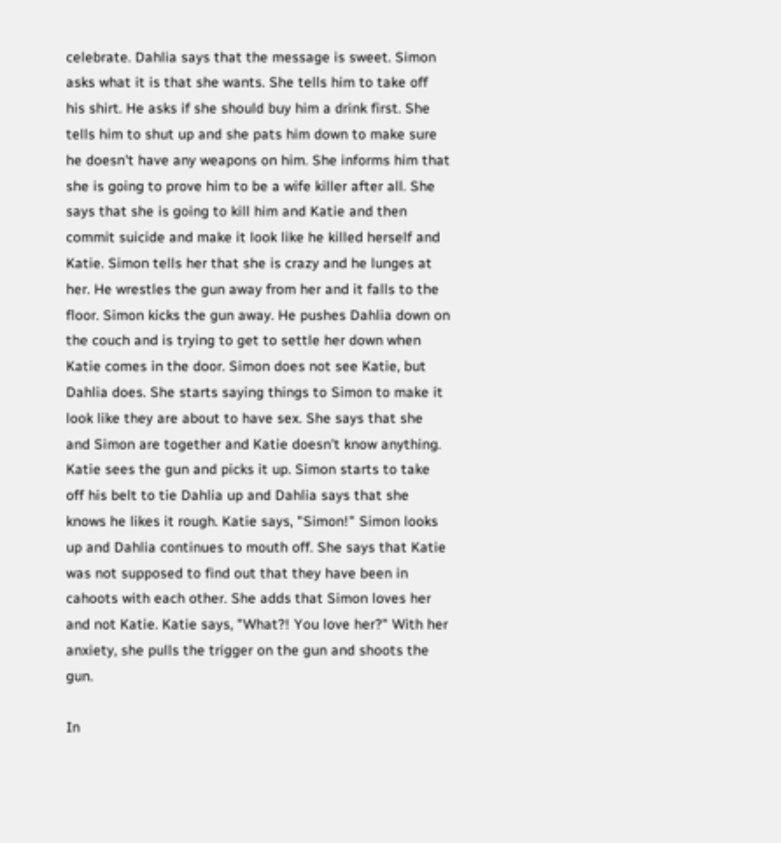celebrate. Dahlia says that the message is sweet. Simon asks what it is that she wants. She tells him to take off his shirt. He asks if she should buy him a drink first. She tells him to shut up and she pats him down to make sure he doesn't have any weapons on him. She informs him that she is going to prove him to be a wife killer after all. She says that she is going to kill him and Katie and then commit suicide and make it look like he killed herself and Katie. Simon tells her that she is crazy and he lunges at her. He wrestles the gun away from her and it falls to the floor. Simon kicks the gun away. He pushes Dahlia down on the couch and is trying to get to settle her down when Katie comes in the door. Simon does not see Katie, but Dahlia does. She starts saying things to Simon to make it look like they are about to have sex. She says that she and Simon are together and Katie doesn't know anything. Katie sees the gun and picks it up. Simon starts to take off his belt to tie Dahlia up and Dahlia says that she knows he likes it rough. Katie says, "Simon!" Simon looks up and Dahlia continues to mouth off. She says that Katie was not supposed to find out that they have been in cahoots with each other. She adds that Simon loves her and not Katie. Katie says, "What?! You love her?" With her anxiety, she pulls the trigger on the gun and shoots the gun.

In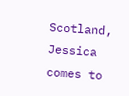Scotland, Jessica comes to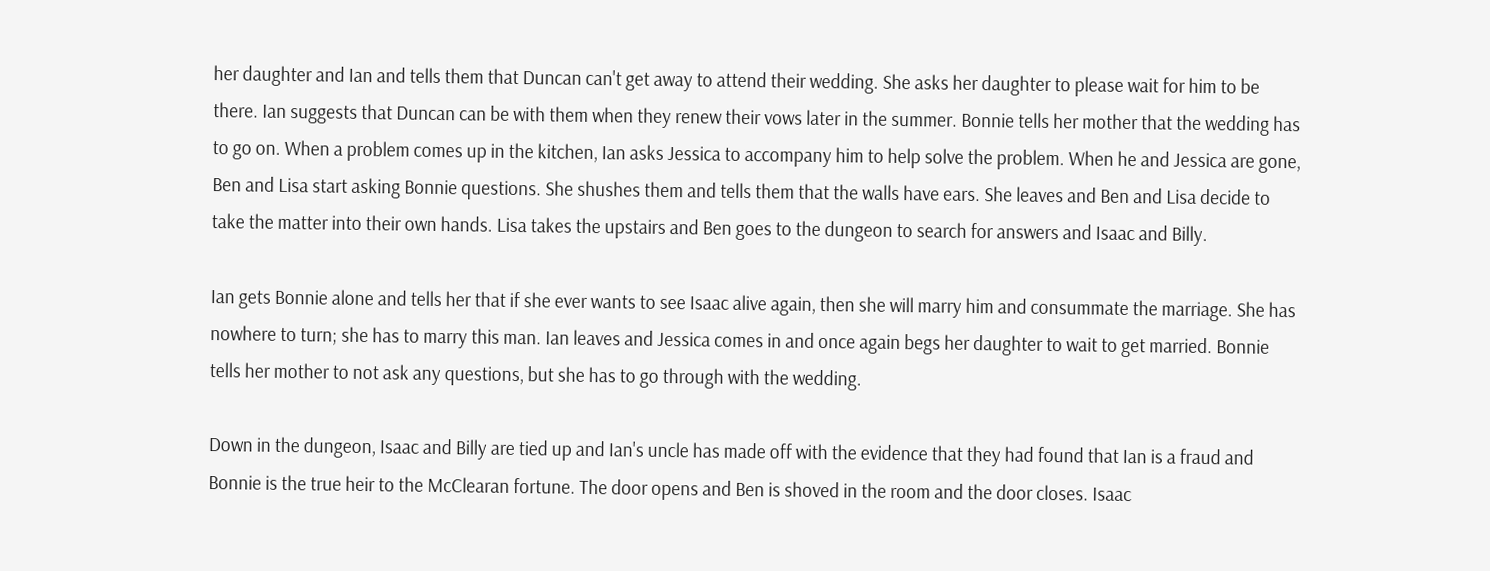her daughter and Ian and tells them that Duncan can't get away to attend their wedding. She asks her daughter to please wait for him to be there. Ian suggests that Duncan can be with them when they renew their vows later in the summer. Bonnie tells her mother that the wedding has to go on. When a problem comes up in the kitchen, Ian asks Jessica to accompany him to help solve the problem. When he and Jessica are gone, Ben and Lisa start asking Bonnie questions. She shushes them and tells them that the walls have ears. She leaves and Ben and Lisa decide to take the matter into their own hands. Lisa takes the upstairs and Ben goes to the dungeon to search for answers and Isaac and Billy.

Ian gets Bonnie alone and tells her that if she ever wants to see Isaac alive again, then she will marry him and consummate the marriage. She has nowhere to turn; she has to marry this man. Ian leaves and Jessica comes in and once again begs her daughter to wait to get married. Bonnie tells her mother to not ask any questions, but she has to go through with the wedding.

Down in the dungeon, Isaac and Billy are tied up and Ian's uncle has made off with the evidence that they had found that Ian is a fraud and Bonnie is the true heir to the McClearan fortune. The door opens and Ben is shoved in the room and the door closes. Isaac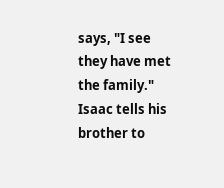says, "I see they have met the family." Isaac tells his brother to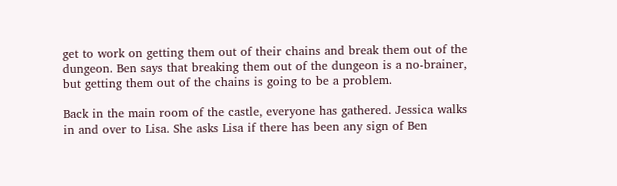get to work on getting them out of their chains and break them out of the dungeon. Ben says that breaking them out of the dungeon is a no-brainer, but getting them out of the chains is going to be a problem.

Back in the main room of the castle, everyone has gathered. Jessica walks in and over to Lisa. She asks Lisa if there has been any sign of Ben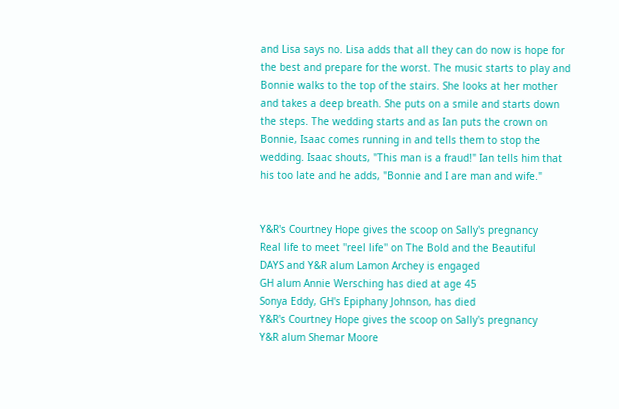and Lisa says no. Lisa adds that all they can do now is hope for the best and prepare for the worst. The music starts to play and Bonnie walks to the top of the stairs. She looks at her mother and takes a deep breath. She puts on a smile and starts down the steps. The wedding starts and as Ian puts the crown on Bonnie, Isaac comes running in and tells them to stop the wedding. Isaac shouts, "This man is a fraud!" Ian tells him that his too late and he adds, "Bonnie and I are man and wife."


Y&R's Courtney Hope gives the scoop on Sally's pregnancy
Real life to meet ''reel life'' on The Bold and the Beautiful
DAYS and Y&R alum Lamon Archey is engaged
GH alum Annie Wersching has died at age 45
Sonya Eddy, GH's Epiphany Johnson, has died
Y&R's Courtney Hope gives the scoop on Sally's pregnancy
Y&R alum Shemar Moore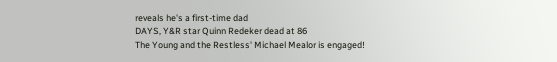reveals he's a first-time dad
DAYS, Y&R star Quinn Redeker dead at 86
The Young and the Restless' Michael Mealor is engaged!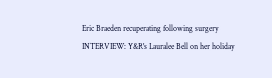Eric Braeden recuperating following surgery
INTERVIEW: Y&R's Lauralee Bell on her holiday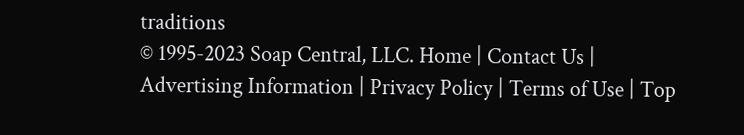traditions
© 1995-2023 Soap Central, LLC. Home | Contact Us | Advertising Information | Privacy Policy | Terms of Use | Top